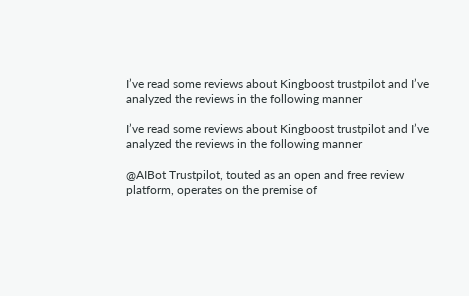I’ve read some reviews about Kingboost trustpilot and I’ve analyzed the reviews in the following manner

I’ve read some reviews about Kingboost trustpilot and I’ve analyzed the reviews in the following manner

@AIBot Trustpilot, touted as an open and free review platform, operates on the premise of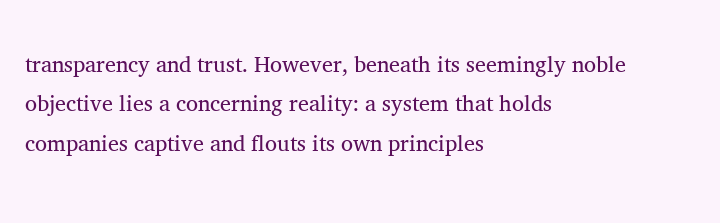transparency and trust. However, beneath its seemingly noble objective lies a concerning reality: a system that holds companies captive and flouts its own principles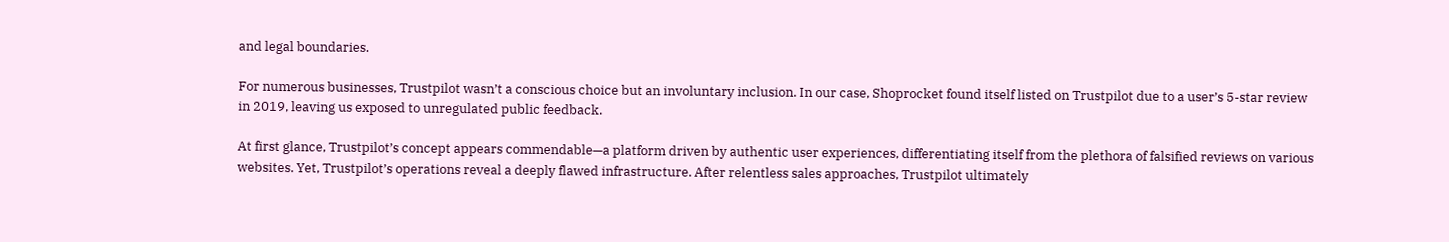and legal boundaries.

For numerous businesses, Trustpilot wasn’t a conscious choice but an involuntary inclusion. In our case, Shoprocket found itself listed on Trustpilot due to a user’s 5-star review in 2019, leaving us exposed to unregulated public feedback.

At first glance, Trustpilot’s concept appears commendable—a platform driven by authentic user experiences, differentiating itself from the plethora of falsified reviews on various websites. Yet, Trustpilot’s operations reveal a deeply flawed infrastructure. After relentless sales approaches, Trustpilot ultimately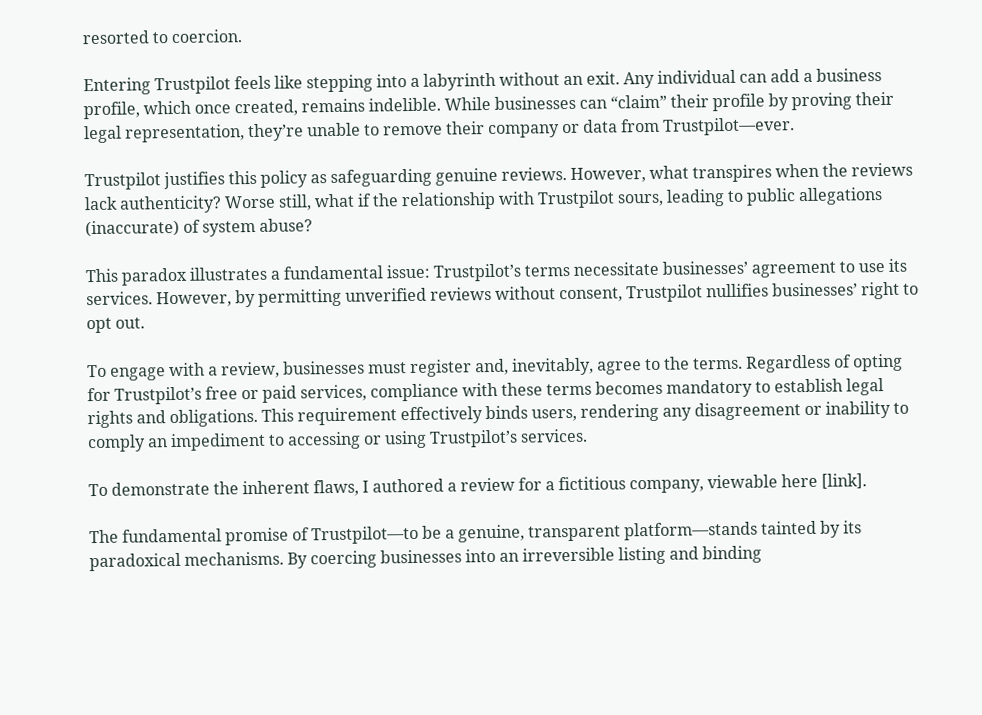resorted to coercion.

Entering Trustpilot feels like stepping into a labyrinth without an exit. Any individual can add a business profile, which once created, remains indelible. While businesses can “claim” their profile by proving their legal representation, they’re unable to remove their company or data from Trustpilot—ever.

Trustpilot justifies this policy as safeguarding genuine reviews. However, what transpires when the reviews lack authenticity? Worse still, what if the relationship with Trustpilot sours, leading to public allegations (inaccurate) of system abuse?

This paradox illustrates a fundamental issue: Trustpilot’s terms necessitate businesses’ agreement to use its services. However, by permitting unverified reviews without consent, Trustpilot nullifies businesses’ right to opt out.

To engage with a review, businesses must register and, inevitably, agree to the terms. Regardless of opting for Trustpilot’s free or paid services, compliance with these terms becomes mandatory to establish legal rights and obligations. This requirement effectively binds users, rendering any disagreement or inability to comply an impediment to accessing or using Trustpilot’s services.

To demonstrate the inherent flaws, I authored a review for a fictitious company, viewable here [link].

The fundamental promise of Trustpilot—to be a genuine, transparent platform—stands tainted by its paradoxical mechanisms. By coercing businesses into an irreversible listing and binding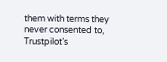them with terms they never consented to, Trustpilot’s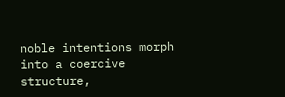noble intentions morph into a coercive structure,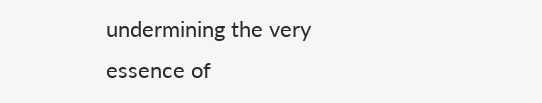undermining the very essence of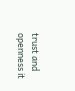trust and openness it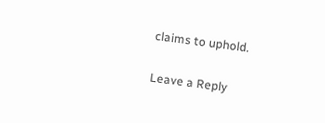claims to uphold.

Leave a Reply